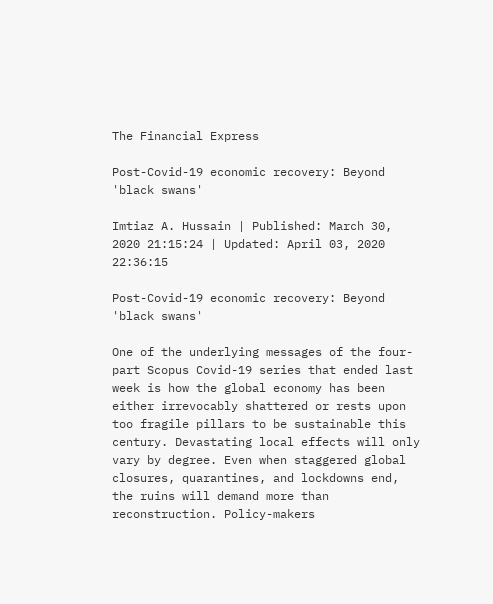The Financial Express

Post-Covid-19 economic recovery: Beyond 'black swans'

Imtiaz A. Hussain | Published: March 30, 2020 21:15:24 | Updated: April 03, 2020 22:36:15

Post-Covid-19 economic recovery: Beyond 'black swans'

One of the underlying messages of the four-part Scopus Covid-19 series that ended last week is how the global economy has been either irrevocably shattered or rests upon too fragile pillars to be sustainable this century. Devastating local effects will only vary by degree. Even when staggered global closures, quarantines, and lockdowns end, the ruins will demand more than reconstruction. Policy-makers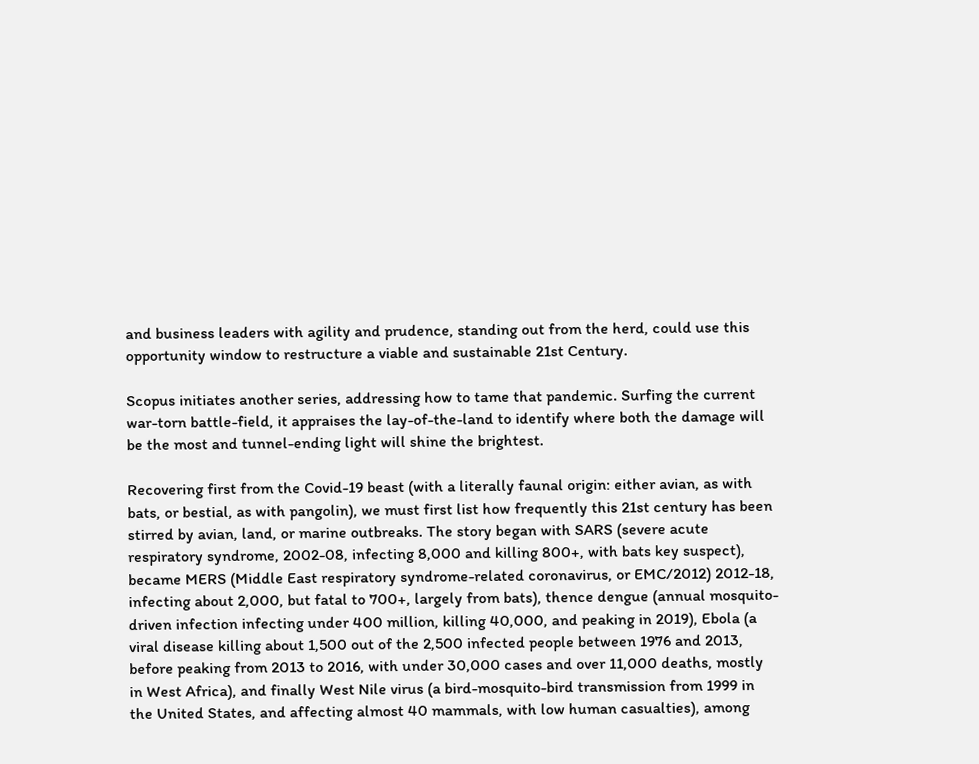and business leaders with agility and prudence, standing out from the herd, could use this opportunity window to restructure a viable and sustainable 21st Century.

Scopus initiates another series, addressing how to tame that pandemic. Surfing the current war-torn battle-field, it appraises the lay-of-the-land to identify where both the damage will be the most and tunnel-ending light will shine the brightest.

Recovering first from the Covid-19 beast (with a literally faunal origin: either avian, as with bats, or bestial, as with pangolin), we must first list how frequently this 21st century has been stirred by avian, land, or marine outbreaks. The story began with SARS (severe acute respiratory syndrome, 2002-08, infecting 8,000 and killing 800+, with bats key suspect), became MERS (Middle East respiratory syndrome-related coronavirus, or EMC/2012) 2012-18, infecting about 2,000, but fatal to 700+, largely from bats), thence dengue (annual mosquito-driven infection infecting under 400 million, killing 40,000, and peaking in 2019), Ebola (a viral disease killing about 1,500 out of the 2,500 infected people between 1976 and 2013, before peaking from 2013 to 2016, with under 30,000 cases and over 11,000 deaths, mostly in West Africa), and finally West Nile virus (a bird-mosquito-bird transmission from 1999 in the United States, and affecting almost 40 mammals, with low human casualties), among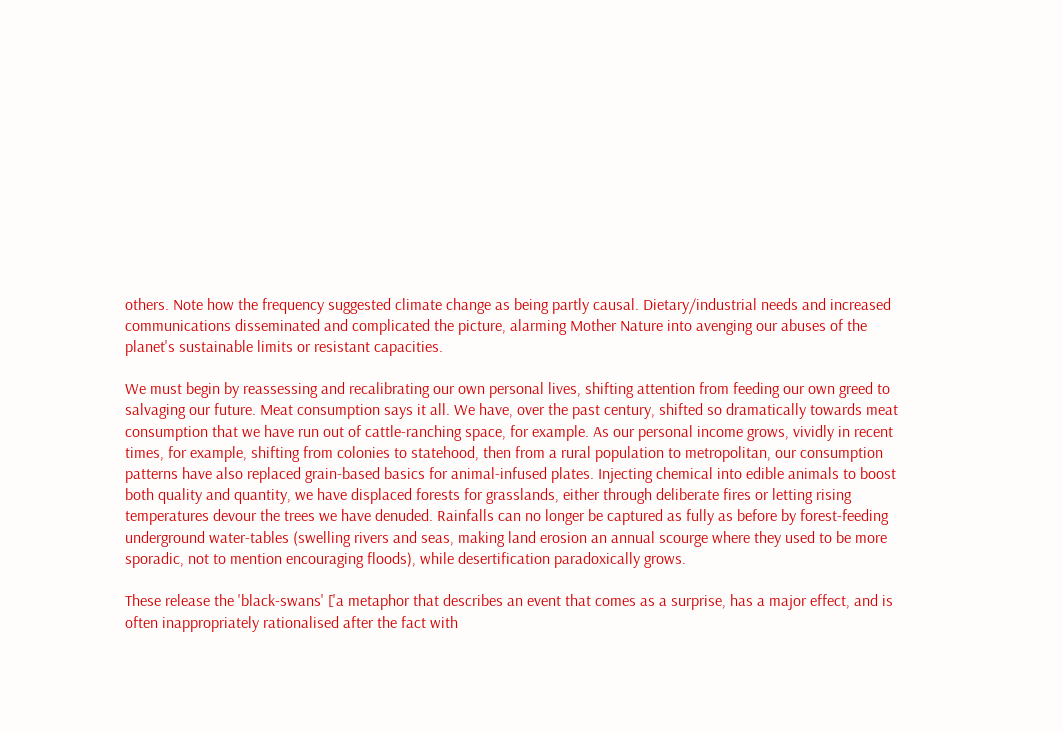others. Note how the frequency suggested climate change as being partly causal. Dietary/industrial needs and increased communications disseminated and complicated the picture, alarming Mother Nature into avenging our abuses of the planet's sustainable limits or resistant capacities.

We must begin by reassessing and recalibrating our own personal lives, shifting attention from feeding our own greed to salvaging our future. Meat consumption says it all. We have, over the past century, shifted so dramatically towards meat consumption that we have run out of cattle-ranching space, for example. As our personal income grows, vividly in recent times, for example, shifting from colonies to statehood, then from a rural population to metropolitan, our consumption patterns have also replaced grain-based basics for animal-infused plates. Injecting chemical into edible animals to boost both quality and quantity, we have displaced forests for grasslands, either through deliberate fires or letting rising temperatures devour the trees we have denuded. Rainfalls can no longer be captured as fully as before by forest-feeding underground water-tables (swelling rivers and seas, making land erosion an annual scourge where they used to be more sporadic, not to mention encouraging floods), while desertification paradoxically grows.

These release the 'black-swans' ['a metaphor that describes an event that comes as a surprise, has a major effect, and is often inappropriately rationalised after the fact with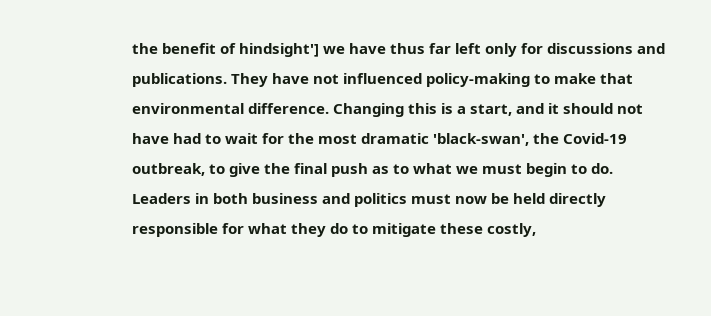the benefit of hindsight'] we have thus far left only for discussions and publications. They have not influenced policy-making to make that environmental difference. Changing this is a start, and it should not have had to wait for the most dramatic 'black-swan', the Covid-19 outbreak, to give the final push as to what we must begin to do. Leaders in both business and politics must now be held directly responsible for what they do to mitigate these costly,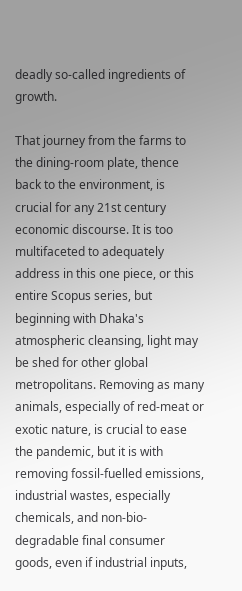deadly so-called ingredients of growth.

That journey from the farms to the dining-room plate, thence back to the environment, is crucial for any 21st century economic discourse. It is too multifaceted to adequately address in this one piece, or this entire Scopus series, but beginning with Dhaka's atmospheric cleansing, light may be shed for other global metropolitans. Removing as many animals, especially of red-meat or exotic nature, is crucial to ease the pandemic, but it is with removing fossil-fuelled emissions, industrial wastes, especially chemicals, and non-bio-degradable final consumer goods, even if industrial inputs,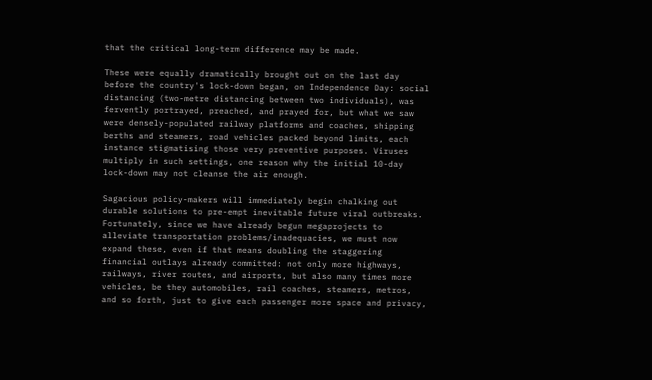that the critical long-term difference may be made.

These were equally dramatically brought out on the last day before the country's lock-down began, on Independence Day: social distancing (two-metre distancing between two individuals), was fervently portrayed, preached, and prayed for, but what we saw were densely-populated railway platforms and coaches, shipping berths and steamers, road vehicles packed beyond limits, each instance stigmatising those very preventive purposes. Viruses multiply in such settings, one reason why the initial 10-day lock-down may not cleanse the air enough.

Sagacious policy-makers will immediately begin chalking out durable solutions to pre-empt inevitable future viral outbreaks. Fortunately, since we have already begun megaprojects to alleviate transportation problems/inadequacies, we must now expand these, even if that means doubling the staggering financial outlays already committed: not only more highways, railways, river routes, and airports, but also many times more vehicles, be they automobiles, rail coaches, steamers, metros, and so forth, just to give each passenger more space and privacy,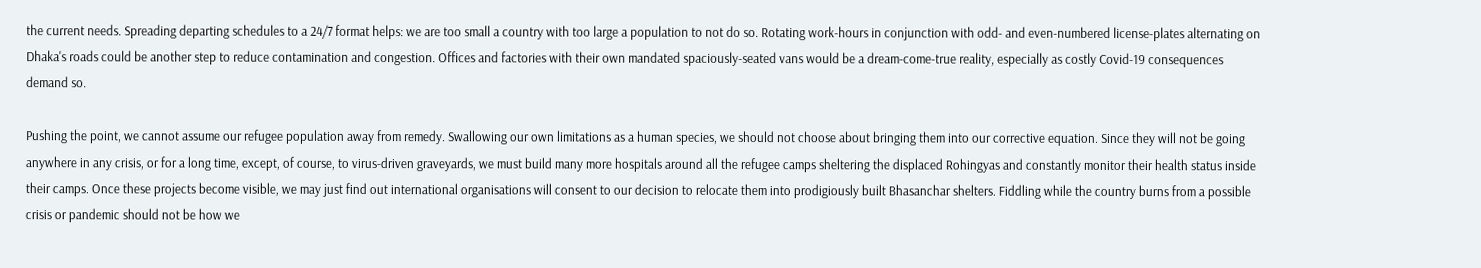the current needs. Spreading departing schedules to a 24/7 format helps: we are too small a country with too large a population to not do so. Rotating work-hours in conjunction with odd- and even-numbered license-plates alternating on Dhaka's roads could be another step to reduce contamination and congestion. Offices and factories with their own mandated spaciously-seated vans would be a dream-come-true reality, especially as costly Covid-19 consequences demand so.

Pushing the point, we cannot assume our refugee population away from remedy. Swallowing our own limitations as a human species, we should not choose about bringing them into our corrective equation. Since they will not be going anywhere in any crisis, or for a long time, except, of course, to virus-driven graveyards, we must build many more hospitals around all the refugee camps sheltering the displaced Rohingyas and constantly monitor their health status inside their camps. Once these projects become visible, we may just find out international organisations will consent to our decision to relocate them into prodigiously built Bhasanchar shelters. Fiddling while the country burns from a possible crisis or pandemic should not be how we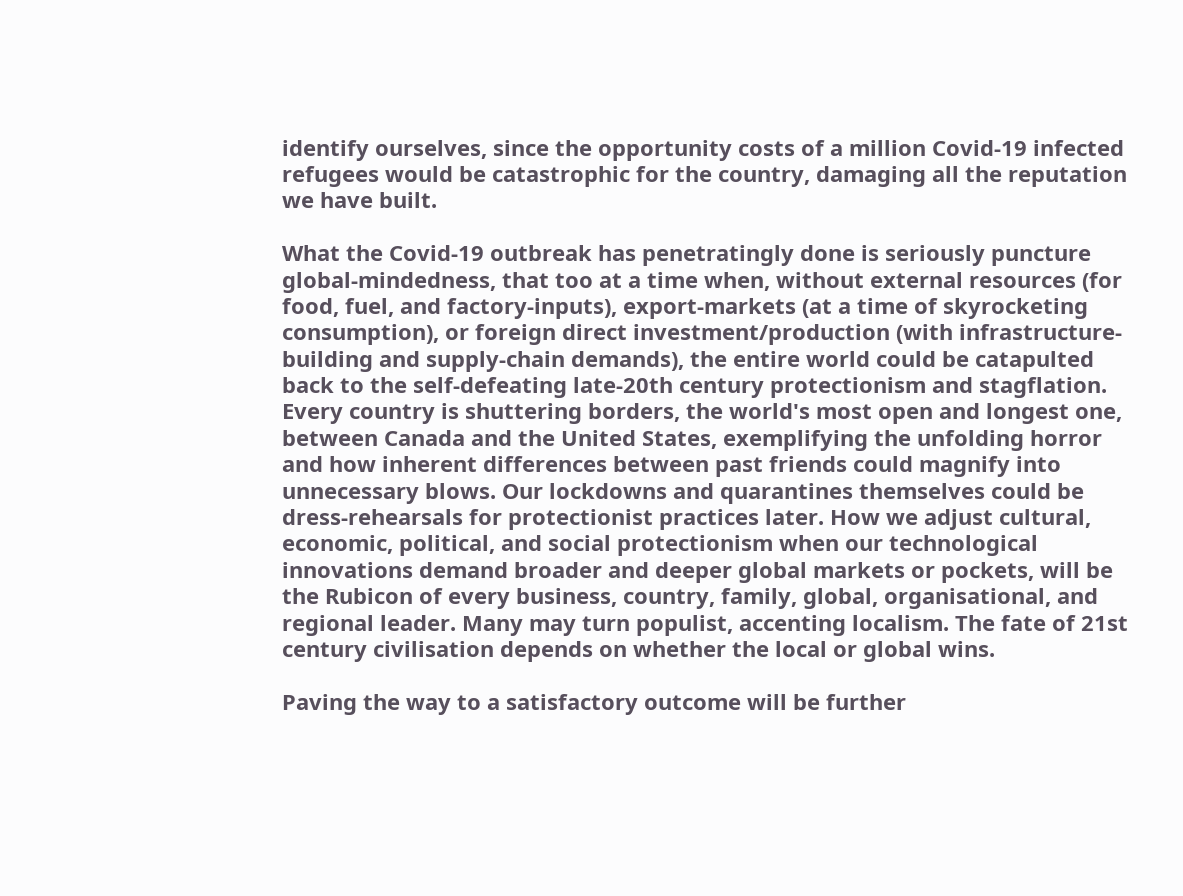identify ourselves, since the opportunity costs of a million Covid-19 infected refugees would be catastrophic for the country, damaging all the reputation we have built.

What the Covid-19 outbreak has penetratingly done is seriously puncture global-mindedness, that too at a time when, without external resources (for food, fuel, and factory-inputs), export-markets (at a time of skyrocketing consumption), or foreign direct investment/production (with infrastructure-building and supply-chain demands), the entire world could be catapulted back to the self-defeating late-20th century protectionism and stagflation. Every country is shuttering borders, the world's most open and longest one, between Canada and the United States, exemplifying the unfolding horror and how inherent differences between past friends could magnify into unnecessary blows. Our lockdowns and quarantines themselves could be dress-rehearsals for protectionist practices later. How we adjust cultural, economic, political, and social protectionism when our technological innovations demand broader and deeper global markets or pockets, will be the Rubicon of every business, country, family, global, organisational, and regional leader. Many may turn populist, accenting localism. The fate of 21st century civilisation depends on whether the local or global wins.

Paving the way to a satisfactory outcome will be further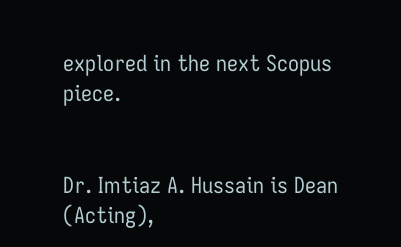explored in the next Scopus piece.


Dr. Imtiaz A. Hussain is Dean (Acting),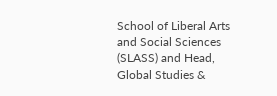School of Liberal Arts and Social Sciences (SLASS) and Head, Global Studies &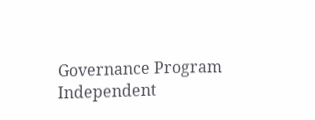Governance Program Independent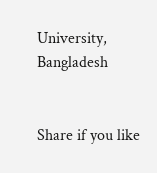University, Bangladesh


Share if you like